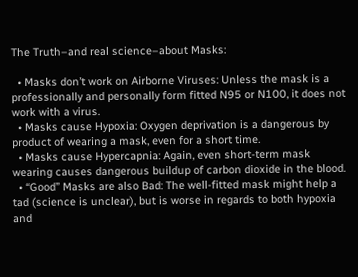The Truth–and real science–about Masks:

  • Masks don’t work on Airborne Viruses: Unless the mask is a professionally and personally form fitted N95 or N100, it does not work with a virus.
  • Masks cause Hypoxia: Oxygen deprivation is a dangerous by product of wearing a mask, even for a short time.
  • Masks cause Hypercapnia: Again, even short-term mask wearing causes dangerous buildup of carbon dioxide in the blood.
  • “Good” Masks are also Bad: The well-fitted mask might help a tad (science is unclear), but is worse in regards to both hypoxia and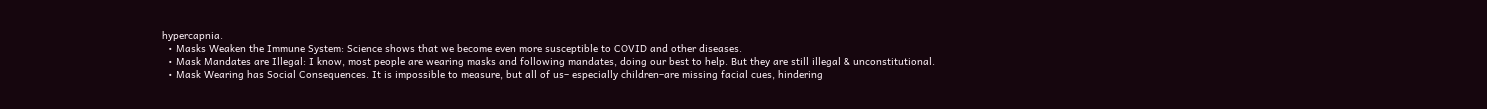hypercapnia.
  • Masks Weaken the Immune System: Science shows that we become even more susceptible to COVID and other diseases.
  • Mask Mandates are Illegal: I know, most people are wearing masks and following mandates, doing our best to help. But they are still illegal & unconstitutional.
  • Mask Wearing has Social Consequences. It is impossible to measure, but all of us– especially children–are missing facial cues, hindering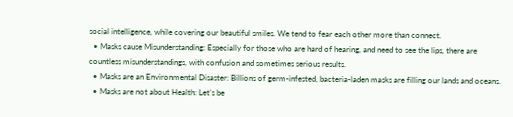social intelligence, while covering our beautiful smiles. We tend to fear each other more than connect.
  • Masks cause Misunderstanding: Especially for those who are hard of hearing, and need to see the lips, there are countless misunderstandings, with confusion and sometimes serious results.
  • Masks are an Environmental Disaster: Billions of germ-infested, bacteria-laden masks are filling our lands and oceans.
  • Masks are not about Health: Let’s be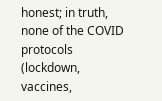honest; in truth, none of the COVID protocols (lockdown, vaccines,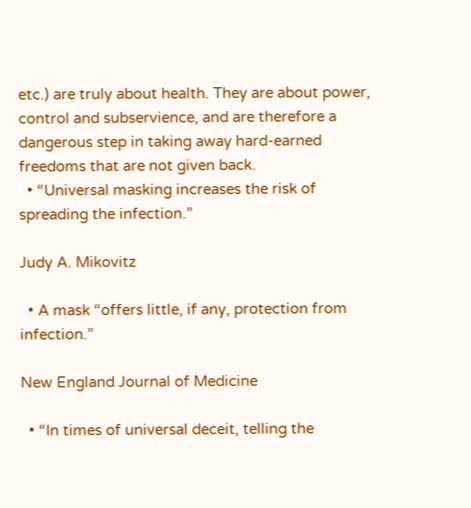etc.) are truly about health. They are about power, control and subservience, and are therefore a dangerous step in taking away hard-earned freedoms that are not given back.
  • “Universal masking increases the risk of spreading the infection.”

Judy A. Mikovitz

  • A mask “offers little, if any, protection from infection.”

New England Journal of Medicine

  • “In times of universal deceit, telling the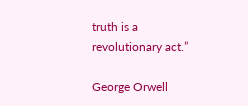truth is a revolutionary act.”

George Orwell